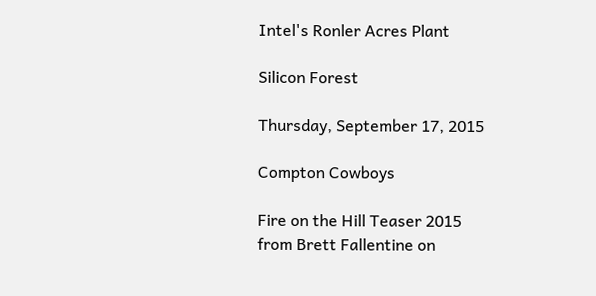Intel's Ronler Acres Plant

Silicon Forest

Thursday, September 17, 2015

Compton Cowboys

Fire on the Hill Teaser 2015
from Brett Fallentine on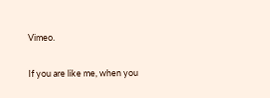Vimeo.

If you are like me, when you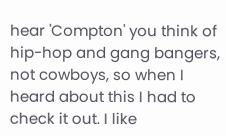hear 'Compton' you think of hip-hop and gang bangers, not cowboys, so when I heard about this I had to check it out. I like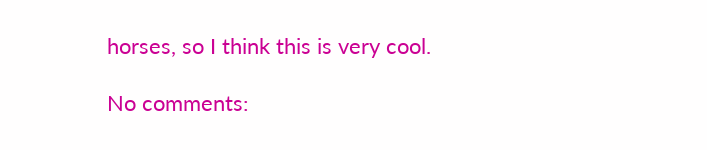horses, so I think this is very cool.

No comments: